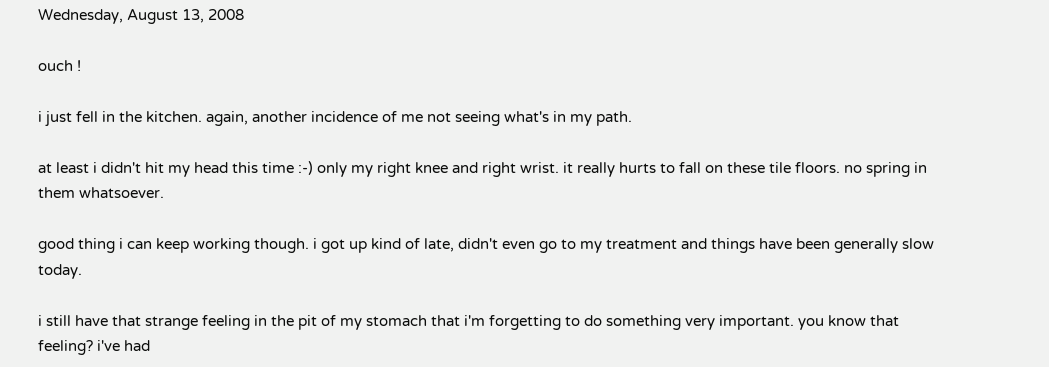Wednesday, August 13, 2008

ouch !

i just fell in the kitchen. again, another incidence of me not seeing what's in my path.

at least i didn't hit my head this time :-) only my right knee and right wrist. it really hurts to fall on these tile floors. no spring in them whatsoever.

good thing i can keep working though. i got up kind of late, didn't even go to my treatment and things have been generally slow today.

i still have that strange feeling in the pit of my stomach that i'm forgetting to do something very important. you know that feeling? i've had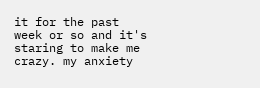it for the past week or so and it's staring to make me crazy. my anxiety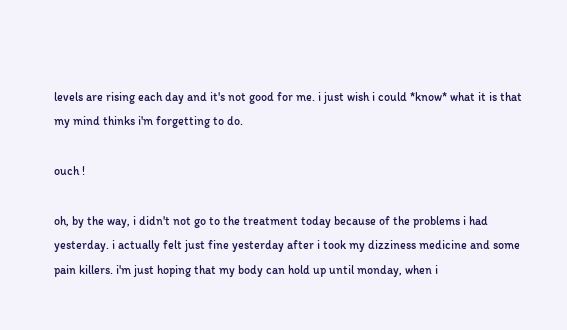levels are rising each day and it's not good for me. i just wish i could *know* what it is that my mind thinks i'm forgetting to do.

ouch !

oh, by the way, i didn't not go to the treatment today because of the problems i had yesterday. i actually felt just fine yesterday after i took my dizziness medicine and some pain killers. i'm just hoping that my body can hold up until monday, when i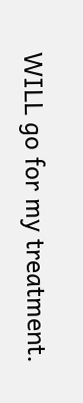WILL go for my treatment.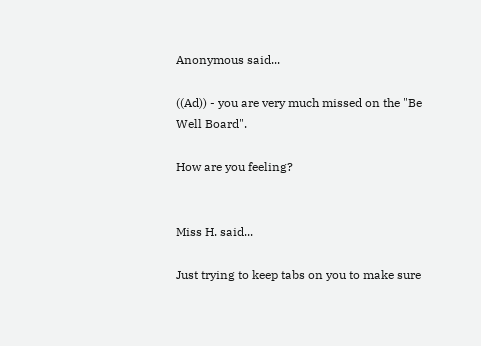Anonymous said...

((Ad)) - you are very much missed on the "Be Well Board".

How are you feeling?


Miss H. said...

Just trying to keep tabs on you to make sure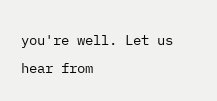you're well. Let us hear from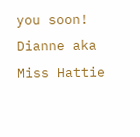you soon! Dianne aka Miss Hattie